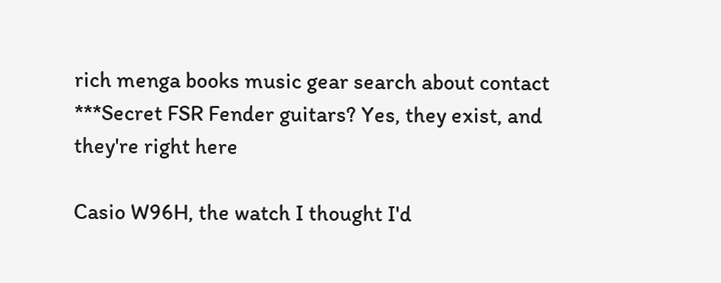rich menga books music gear search about contact
***Secret FSR Fender guitars? Yes, they exist, and they're right here

Casio W96H, the watch I thought I'd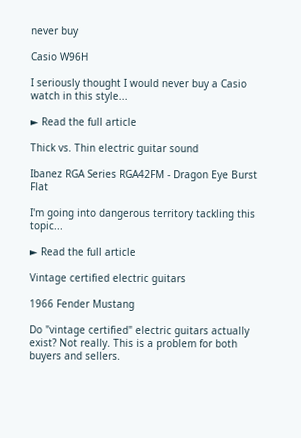never buy

Casio W96H

I seriously thought I would never buy a Casio watch in this style...

► Read the full article

Thick vs. Thin electric guitar sound

Ibanez RGA Series RGA42FM - Dragon Eye Burst Flat

I'm going into dangerous territory tackling this topic...

► Read the full article

Vintage certified electric guitars

1966 Fender Mustang

Do "vintage certified" electric guitars actually exist? Not really. This is a problem for both buyers and sellers.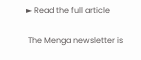► Read the full article

 The Menga newsletter is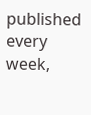published every week,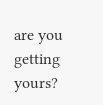are you getting yours?